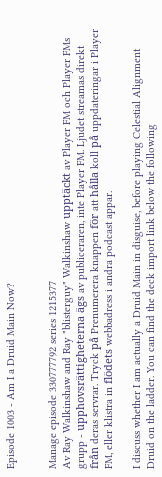Episode 1003 - Am I a Druid Main Now?


Manage episode 330777792 series 1215377
Av Ray Walkinshaw and Ray "blisterguy" Walkinshaw upptäckt av Player FM och Player FMs grupp - upphovsrättigheterna ägs av publiceraren, inte Player FM. Ljudet streamas direkt från deras servrar. Tryck på Prenumerera knappen för att hålla koll på uppdateringar i Player FM, eller klistra in flödets webbadress i andra podcast appar.

I discuss whether I am actually a Druid Main in disguise, before playing Celestial Alignment Druid on the ladder. You can find the deck import link below the following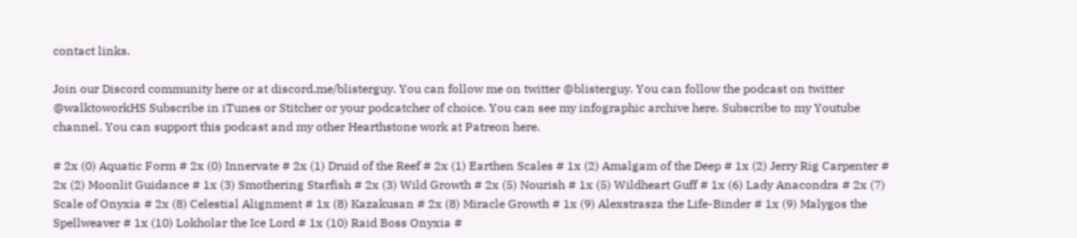contact links.

Join our Discord community here or at discord.me/blisterguy. You can follow me on twitter @blisterguy. You can follow the podcast on twitter @walktoworkHS Subscribe in iTunes or Stitcher or your podcatcher of choice. You can see my infographic archive here. Subscribe to my Youtube channel. You can support this podcast and my other Hearthstone work at Patreon here.

# 2x (0) Aquatic Form # 2x (0) Innervate # 2x (1) Druid of the Reef # 2x (1) Earthen Scales # 1x (2) Amalgam of the Deep # 1x (2) Jerry Rig Carpenter # 2x (2) Moonlit Guidance # 1x (3) Smothering Starfish # 2x (3) Wild Growth # 2x (5) Nourish # 1x (5) Wildheart Guff # 1x (6) Lady Anacondra # 2x (7) Scale of Onyxia # 2x (8) Celestial Alignment # 1x (8) Kazakusan # 2x (8) Miracle Growth # 1x (9) Alexstrasza the Life-Binder # 1x (9) Malygos the Spellweaver # 1x (10) Lokholar the Ice Lord # 1x (10) Raid Boss Onyxia #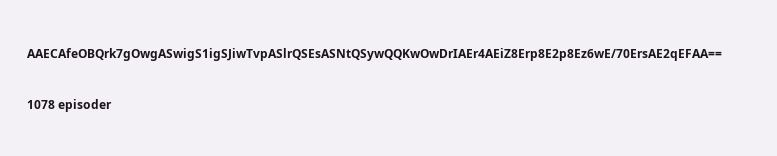AAECAfeOBQrk7gOwgASwigS1igSJiwTvpASlrQSEsASNtQSywQQKwOwDrIAEr4AEiZ8Erp8E2p8Ez6wE/70ErsAE2qEFAA==

1078 episoder